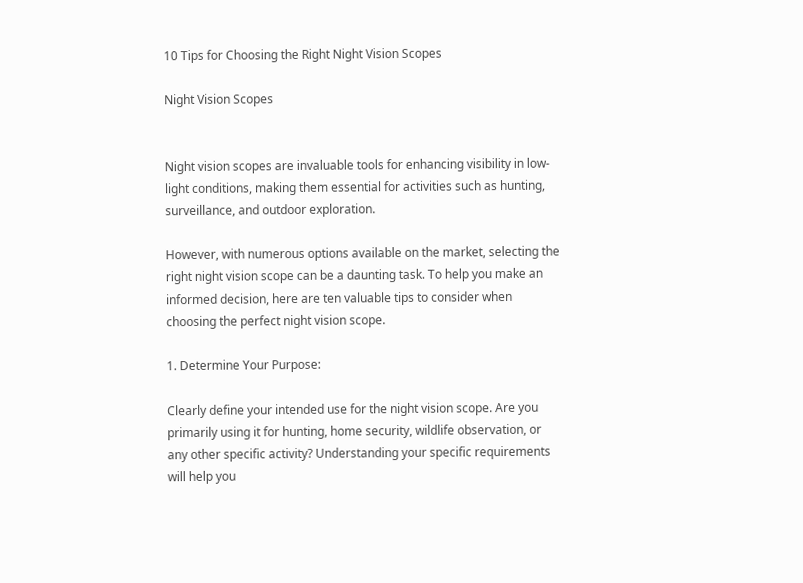10 Tips for Choosing the Right Night Vision Scopes

Night Vision Scopes


Night vision scopes are invaluable tools for enhancing visibility in low-light conditions, making them essential for activities such as hunting, surveillance, and outdoor exploration.

However, with numerous options available on the market, selecting the right night vision scope can be a daunting task. To help you make an informed decision, here are ten valuable tips to consider when choosing the perfect night vision scope.

1. Determine Your Purpose:

Clearly define your intended use for the night vision scope. Are you
primarily using it for hunting, home security, wildlife observation, or
any other specific activity? Understanding your specific requirements
will help you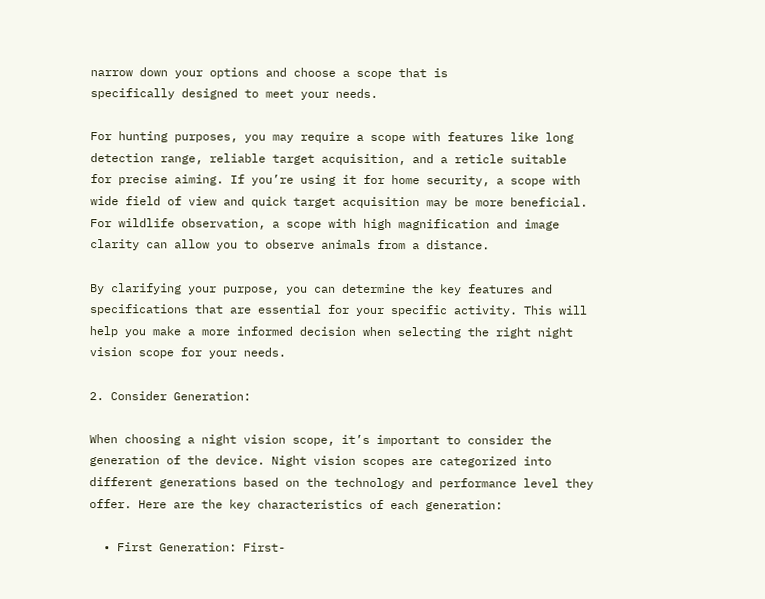narrow down your options and choose a scope that is
specifically designed to meet your needs.

For hunting purposes, you may require a scope with features like long
detection range, reliable target acquisition, and a reticle suitable
for precise aiming. If you’re using it for home security, a scope with
wide field of view and quick target acquisition may be more beneficial.
For wildlife observation, a scope with high magnification and image
clarity can allow you to observe animals from a distance.

By clarifying your purpose, you can determine the key features and
specifications that are essential for your specific activity. This will
help you make a more informed decision when selecting the right night
vision scope for your needs.

2. Consider Generation:

When choosing a night vision scope, it’s important to consider the
generation of the device. Night vision scopes are categorized into
different generations based on the technology and performance level they
offer. Here are the key characteristics of each generation:

  • First Generation: First-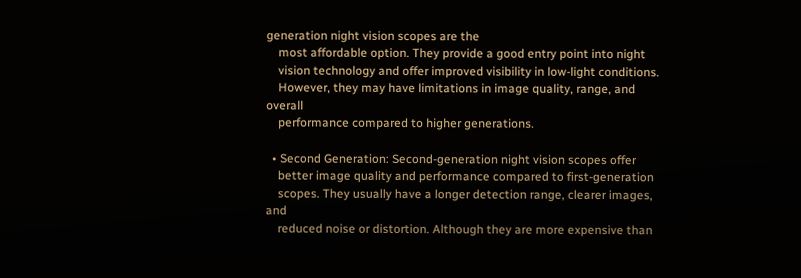generation night vision scopes are the
    most affordable option. They provide a good entry point into night
    vision technology and offer improved visibility in low-light conditions.
    However, they may have limitations in image quality, range, and overall
    performance compared to higher generations.

  • Second Generation: Second-generation night vision scopes offer
    better image quality and performance compared to first-generation
    scopes. They usually have a longer detection range, clearer images, and
    reduced noise or distortion. Although they are more expensive than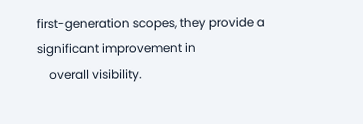first-generation scopes, they provide a significant improvement in
    overall visibility.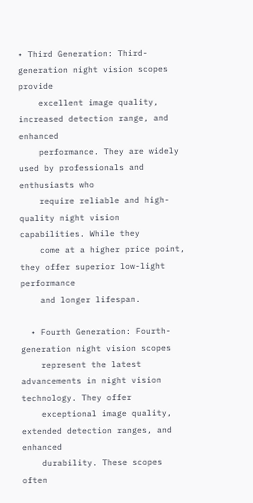• Third Generation: Third-generation night vision scopes provide
    excellent image quality, increased detection range, and enhanced
    performance. They are widely used by professionals and enthusiasts who
    require reliable and high-quality night vision capabilities. While they
    come at a higher price point, they offer superior low-light performance
    and longer lifespan.

  • Fourth Generation: Fourth-generation night vision scopes
    represent the latest advancements in night vision technology. They offer
    exceptional image quality, extended detection ranges, and enhanced
    durability. These scopes often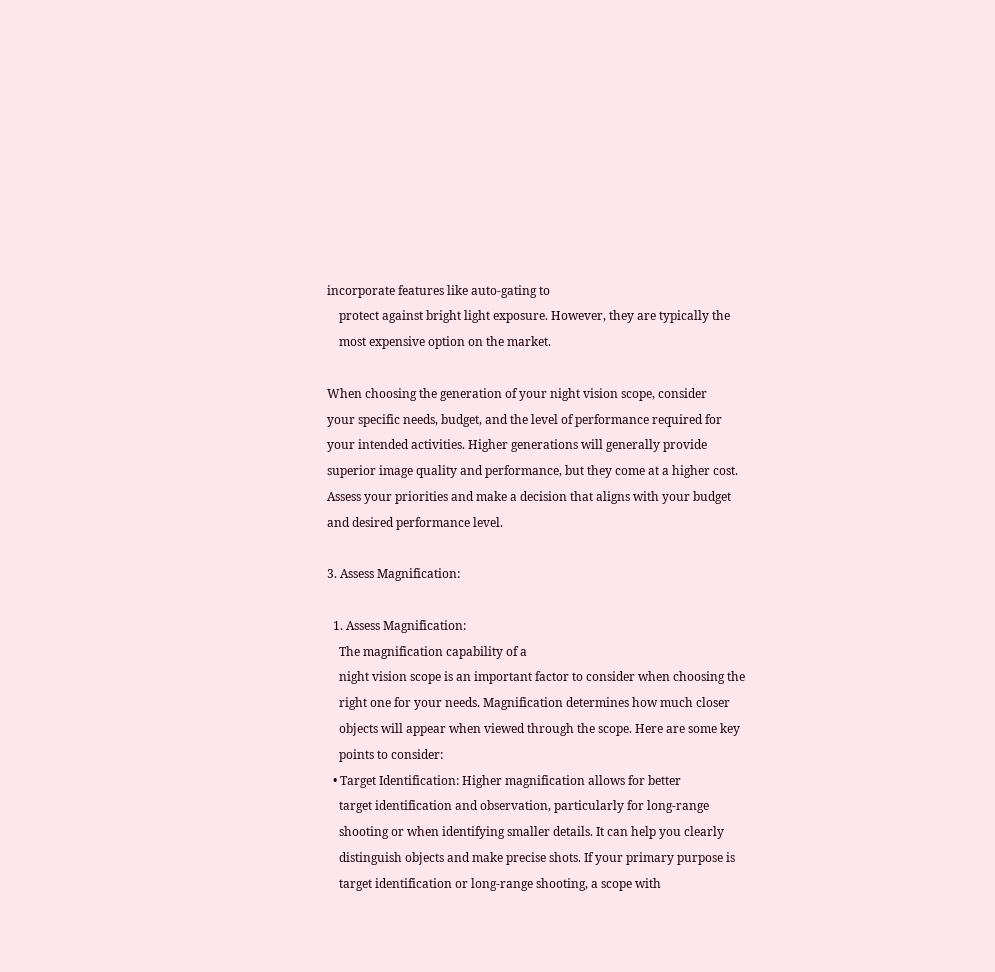incorporate features like auto-gating to
    protect against bright light exposure. However, they are typically the
    most expensive option on the market.

When choosing the generation of your night vision scope, consider
your specific needs, budget, and the level of performance required for
your intended activities. Higher generations will generally provide
superior image quality and performance, but they come at a higher cost.
Assess your priorities and make a decision that aligns with your budget
and desired performance level.

3. Assess Magnification:

  1. Assess Magnification:
    The magnification capability of a
    night vision scope is an important factor to consider when choosing the
    right one for your needs. Magnification determines how much closer
    objects will appear when viewed through the scope. Here are some key
    points to consider:
  • Target Identification: Higher magnification allows for better
    target identification and observation, particularly for long-range
    shooting or when identifying smaller details. It can help you clearly
    distinguish objects and make precise shots. If your primary purpose is
    target identification or long-range shooting, a scope with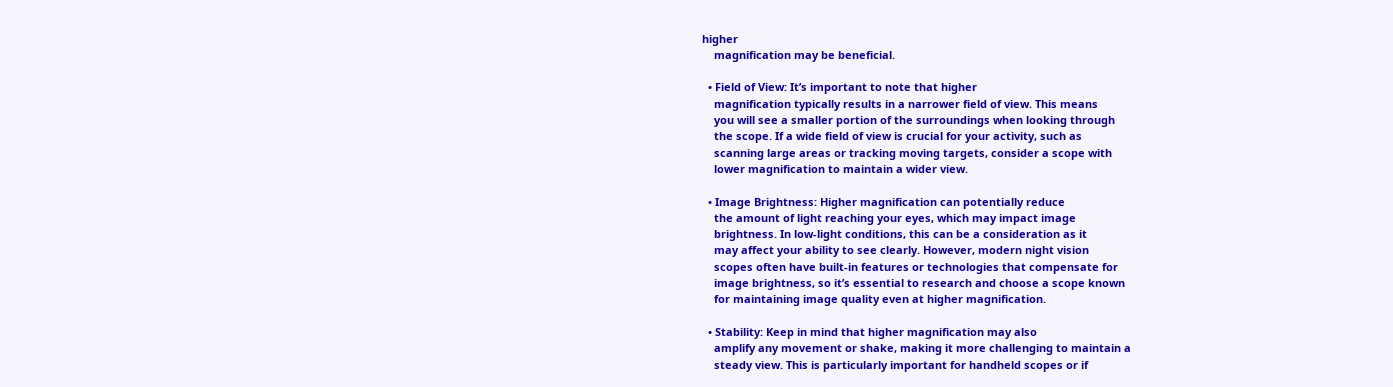higher
    magnification may be beneficial.

  • Field of View: It’s important to note that higher
    magnification typically results in a narrower field of view. This means
    you will see a smaller portion of the surroundings when looking through
    the scope. If a wide field of view is crucial for your activity, such as
    scanning large areas or tracking moving targets, consider a scope with
    lower magnification to maintain a wider view.

  • Image Brightness: Higher magnification can potentially reduce
    the amount of light reaching your eyes, which may impact image
    brightness. In low-light conditions, this can be a consideration as it
    may affect your ability to see clearly. However, modern night vision
    scopes often have built-in features or technologies that compensate for
    image brightness, so it’s essential to research and choose a scope known
    for maintaining image quality even at higher magnification.

  • Stability: Keep in mind that higher magnification may also
    amplify any movement or shake, making it more challenging to maintain a
    steady view. This is particularly important for handheld scopes or if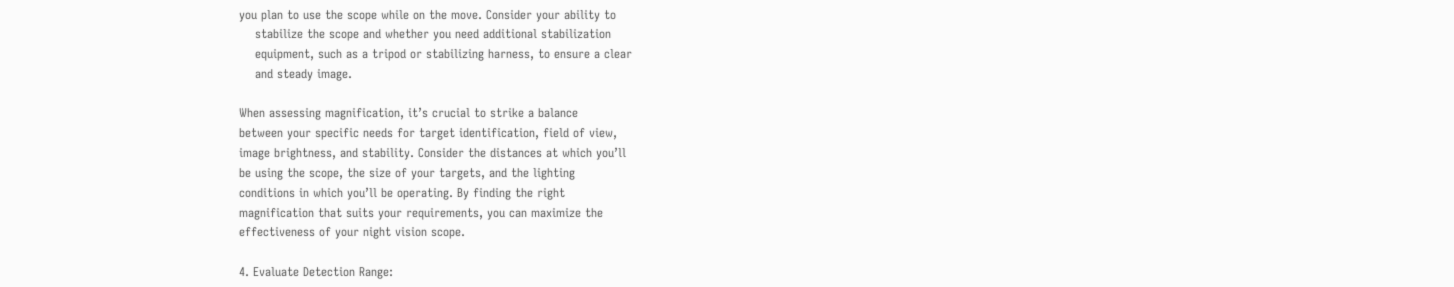you plan to use the scope while on the move. Consider your ability to
    stabilize the scope and whether you need additional stabilization
    equipment, such as a tripod or stabilizing harness, to ensure a clear
    and steady image.

When assessing magnification, it’s crucial to strike a balance
between your specific needs for target identification, field of view,
image brightness, and stability. Consider the distances at which you’ll
be using the scope, the size of your targets, and the lighting
conditions in which you’ll be operating. By finding the right
magnification that suits your requirements, you can maximize the
effectiveness of your night vision scope.

4. Evaluate Detection Range: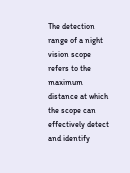The detection range of a night vision scope refers to the maximum
distance at which the scope can effectively detect and identify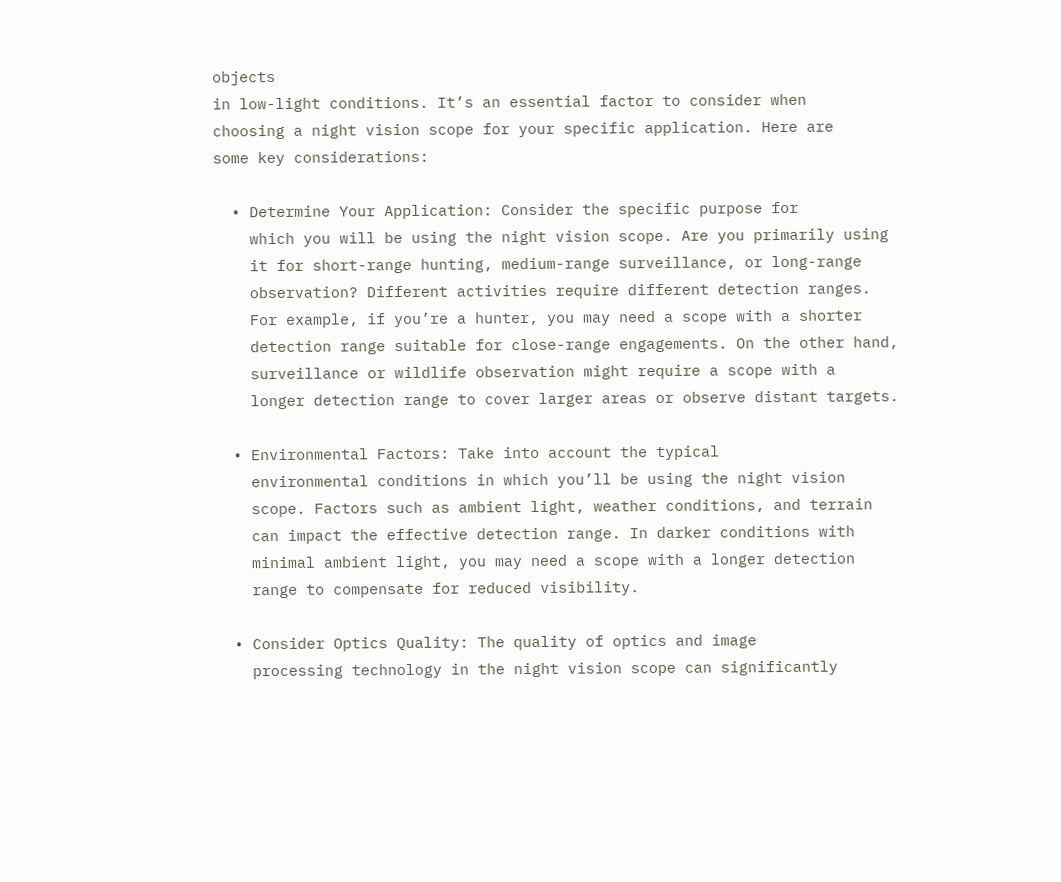objects
in low-light conditions. It’s an essential factor to consider when
choosing a night vision scope for your specific application. Here are
some key considerations:

  • Determine Your Application: Consider the specific purpose for
    which you will be using the night vision scope. Are you primarily using
    it for short-range hunting, medium-range surveillance, or long-range
    observation? Different activities require different detection ranges.
    For example, if you’re a hunter, you may need a scope with a shorter
    detection range suitable for close-range engagements. On the other hand,
    surveillance or wildlife observation might require a scope with a
    longer detection range to cover larger areas or observe distant targets.

  • Environmental Factors: Take into account the typical
    environmental conditions in which you’ll be using the night vision
    scope. Factors such as ambient light, weather conditions, and terrain
    can impact the effective detection range. In darker conditions with
    minimal ambient light, you may need a scope with a longer detection
    range to compensate for reduced visibility.

  • Consider Optics Quality: The quality of optics and image
    processing technology in the night vision scope can significantly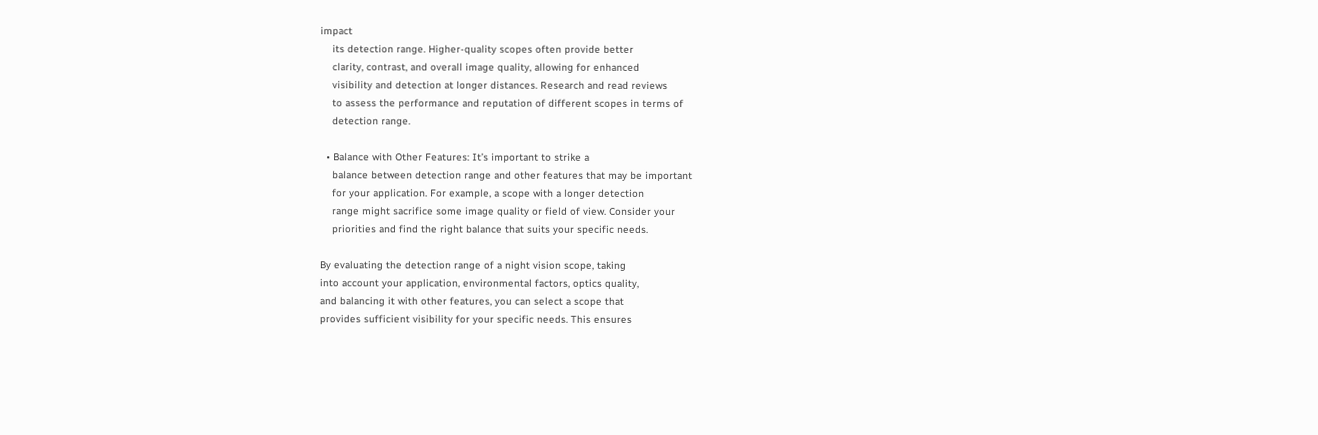impact
    its detection range. Higher-quality scopes often provide better
    clarity, contrast, and overall image quality, allowing for enhanced
    visibility and detection at longer distances. Research and read reviews
    to assess the performance and reputation of different scopes in terms of
    detection range.

  • Balance with Other Features: It’s important to strike a
    balance between detection range and other features that may be important
    for your application. For example, a scope with a longer detection
    range might sacrifice some image quality or field of view. Consider your
    priorities and find the right balance that suits your specific needs.

By evaluating the detection range of a night vision scope, taking
into account your application, environmental factors, optics quality,
and balancing it with other features, you can select a scope that
provides sufficient visibility for your specific needs. This ensures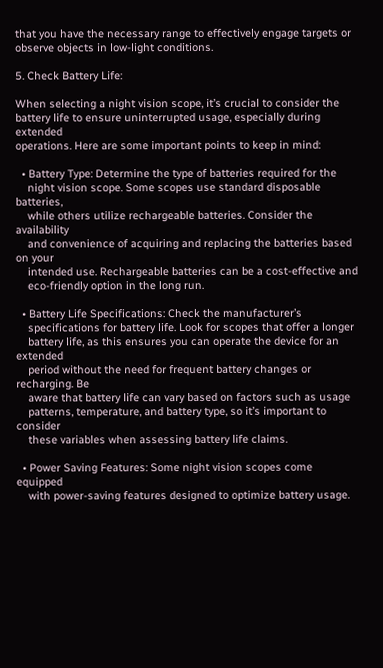that you have the necessary range to effectively engage targets or
observe objects in low-light conditions.

5. Check Battery Life:

When selecting a night vision scope, it’s crucial to consider the
battery life to ensure uninterrupted usage, especially during extended
operations. Here are some important points to keep in mind:

  • Battery Type: Determine the type of batteries required for the
    night vision scope. Some scopes use standard disposable batteries,
    while others utilize rechargeable batteries. Consider the availability
    and convenience of acquiring and replacing the batteries based on your
    intended use. Rechargeable batteries can be a cost-effective and
    eco-friendly option in the long run.

  • Battery Life Specifications: Check the manufacturer’s
    specifications for battery life. Look for scopes that offer a longer
    battery life, as this ensures you can operate the device for an extended
    period without the need for frequent battery changes or recharging. Be
    aware that battery life can vary based on factors such as usage
    patterns, temperature, and battery type, so it’s important to consider
    these variables when assessing battery life claims.

  • Power Saving Features: Some night vision scopes come equipped
    with power-saving features designed to optimize battery usage.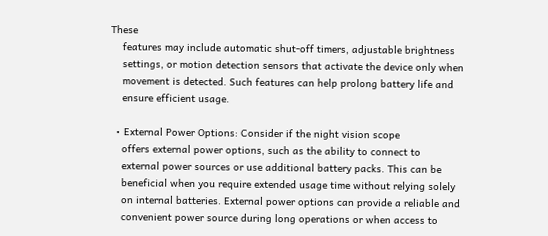These
    features may include automatic shut-off timers, adjustable brightness
    settings, or motion detection sensors that activate the device only when
    movement is detected. Such features can help prolong battery life and
    ensure efficient usage.

  • External Power Options: Consider if the night vision scope
    offers external power options, such as the ability to connect to
    external power sources or use additional battery packs. This can be
    beneficial when you require extended usage time without relying solely
    on internal batteries. External power options can provide a reliable and
    convenient power source during long operations or when access to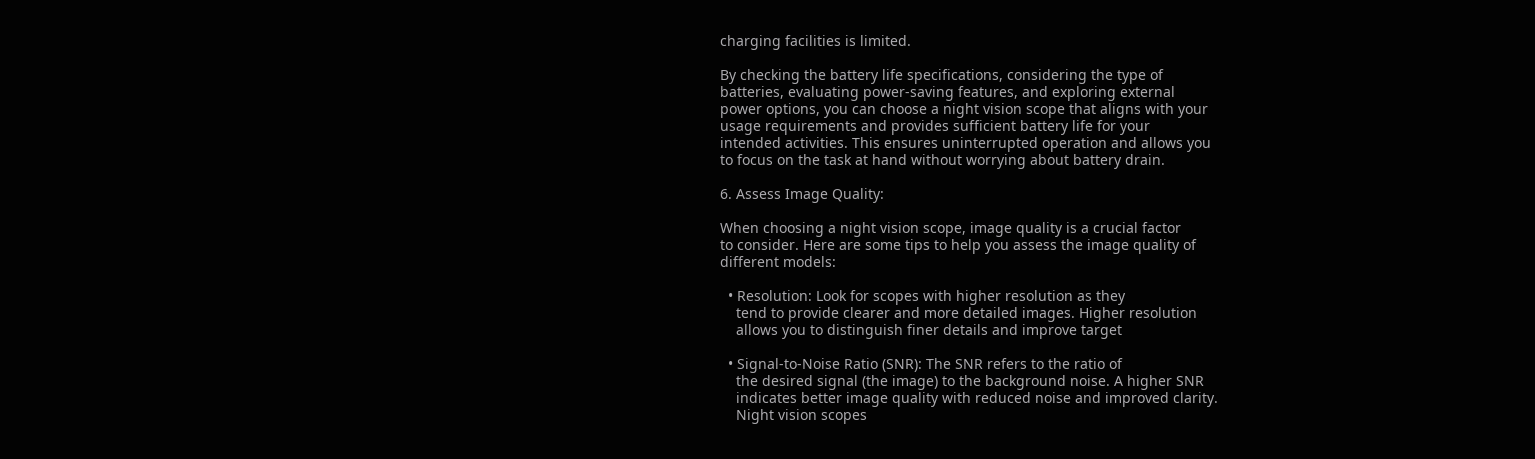charging facilities is limited.

By checking the battery life specifications, considering the type of
batteries, evaluating power-saving features, and exploring external
power options, you can choose a night vision scope that aligns with your
usage requirements and provides sufficient battery life for your
intended activities. This ensures uninterrupted operation and allows you
to focus on the task at hand without worrying about battery drain.

6. Assess Image Quality:

When choosing a night vision scope, image quality is a crucial factor
to consider. Here are some tips to help you assess the image quality of
different models:

  • Resolution: Look for scopes with higher resolution as they
    tend to provide clearer and more detailed images. Higher resolution
    allows you to distinguish finer details and improve target

  • Signal-to-Noise Ratio (SNR): The SNR refers to the ratio of
    the desired signal (the image) to the background noise. A higher SNR
    indicates better image quality with reduced noise and improved clarity.
    Night vision scopes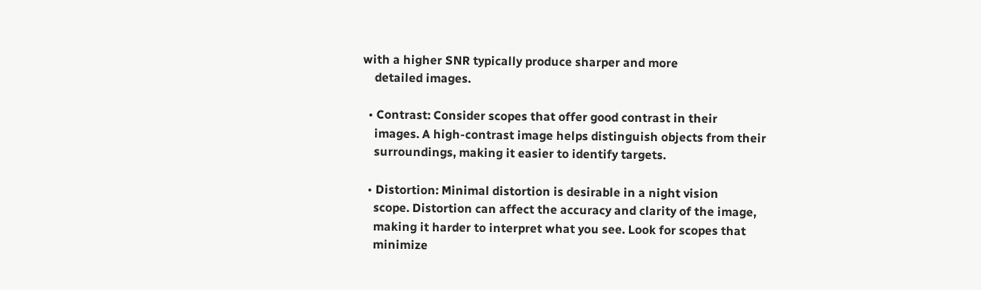with a higher SNR typically produce sharper and more
    detailed images.

  • Contrast: Consider scopes that offer good contrast in their
    images. A high-contrast image helps distinguish objects from their
    surroundings, making it easier to identify targets.

  • Distortion: Minimal distortion is desirable in a night vision
    scope. Distortion can affect the accuracy and clarity of the image,
    making it harder to interpret what you see. Look for scopes that
    minimize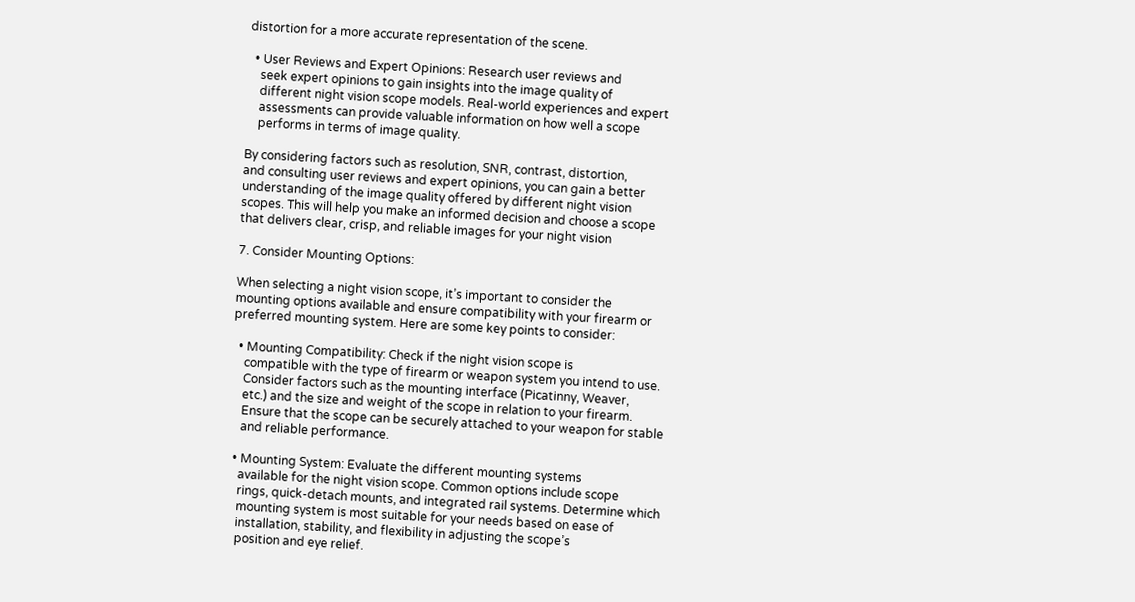distortion for a more accurate representation of the scene.

  • User Reviews and Expert Opinions: Research user reviews and
    seek expert opinions to gain insights into the image quality of
    different night vision scope models. Real-world experiences and expert
    assessments can provide valuable information on how well a scope
    performs in terms of image quality.

By considering factors such as resolution, SNR, contrast, distortion,
and consulting user reviews and expert opinions, you can gain a better
understanding of the image quality offered by different night vision
scopes. This will help you make an informed decision and choose a scope
that delivers clear, crisp, and reliable images for your night vision

7. Consider Mounting Options:

When selecting a night vision scope, it’s important to consider the
mounting options available and ensure compatibility with your firearm or
preferred mounting system. Here are some key points to consider:

  • Mounting Compatibility: Check if the night vision scope is
    compatible with the type of firearm or weapon system you intend to use.
    Consider factors such as the mounting interface (Picatinny, Weaver,
    etc.) and the size and weight of the scope in relation to your firearm.
    Ensure that the scope can be securely attached to your weapon for stable
    and reliable performance.

  • Mounting System: Evaluate the different mounting systems
    available for the night vision scope. Common options include scope
    rings, quick-detach mounts, and integrated rail systems. Determine which
    mounting system is most suitable for your needs based on ease of
    installation, stability, and flexibility in adjusting the scope’s
    position and eye relief.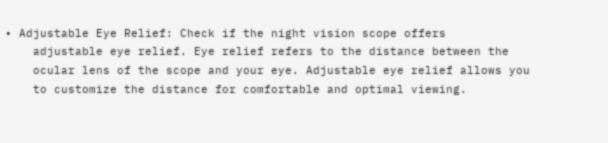• Adjustable Eye Relief: Check if the night vision scope offers
    adjustable eye relief. Eye relief refers to the distance between the
    ocular lens of the scope and your eye. Adjustable eye relief allows you
    to customize the distance for comfortable and optimal viewing.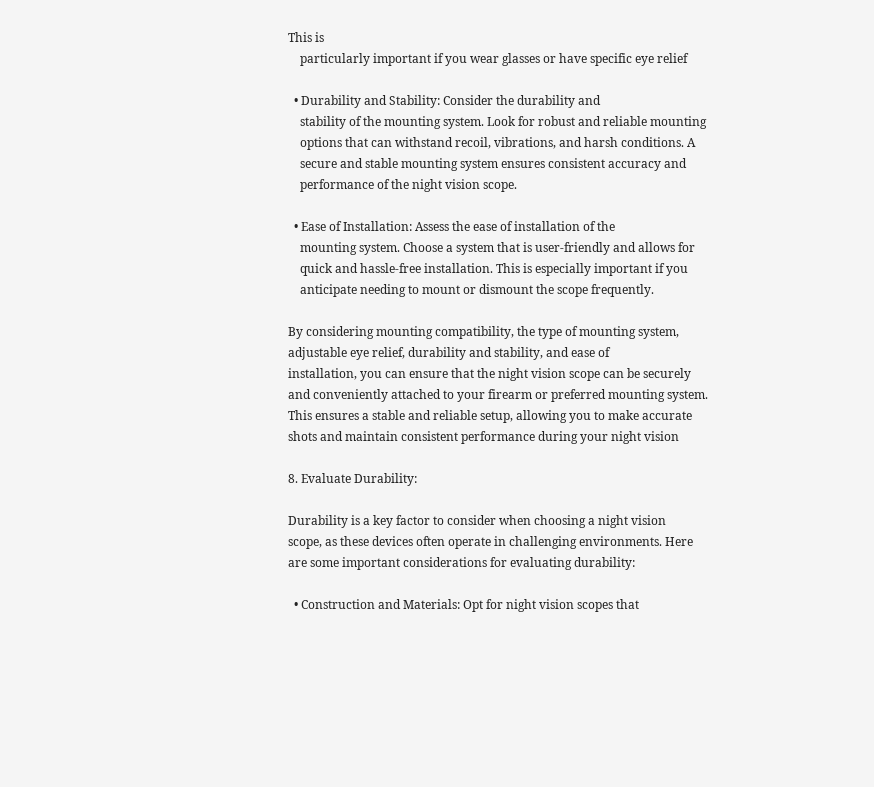This is
    particularly important if you wear glasses or have specific eye relief

  • Durability and Stability: Consider the durability and
    stability of the mounting system. Look for robust and reliable mounting
    options that can withstand recoil, vibrations, and harsh conditions. A
    secure and stable mounting system ensures consistent accuracy and
    performance of the night vision scope.

  • Ease of Installation: Assess the ease of installation of the
    mounting system. Choose a system that is user-friendly and allows for
    quick and hassle-free installation. This is especially important if you
    anticipate needing to mount or dismount the scope frequently.

By considering mounting compatibility, the type of mounting system,
adjustable eye relief, durability and stability, and ease of
installation, you can ensure that the night vision scope can be securely
and conveniently attached to your firearm or preferred mounting system.
This ensures a stable and reliable setup, allowing you to make accurate
shots and maintain consistent performance during your night vision

8. Evaluate Durability:

Durability is a key factor to consider when choosing a night vision
scope, as these devices often operate in challenging environments. Here
are some important considerations for evaluating durability:

  • Construction and Materials: Opt for night vision scopes that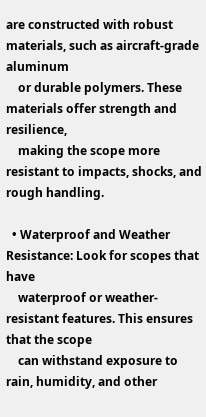are constructed with robust materials, such as aircraft-grade aluminum
    or durable polymers. These materials offer strength and resilience,
    making the scope more resistant to impacts, shocks, and rough handling.

  • Waterproof and Weather Resistance: Look for scopes that have
    waterproof or weather-resistant features. This ensures that the scope
    can withstand exposure to rain, humidity, and other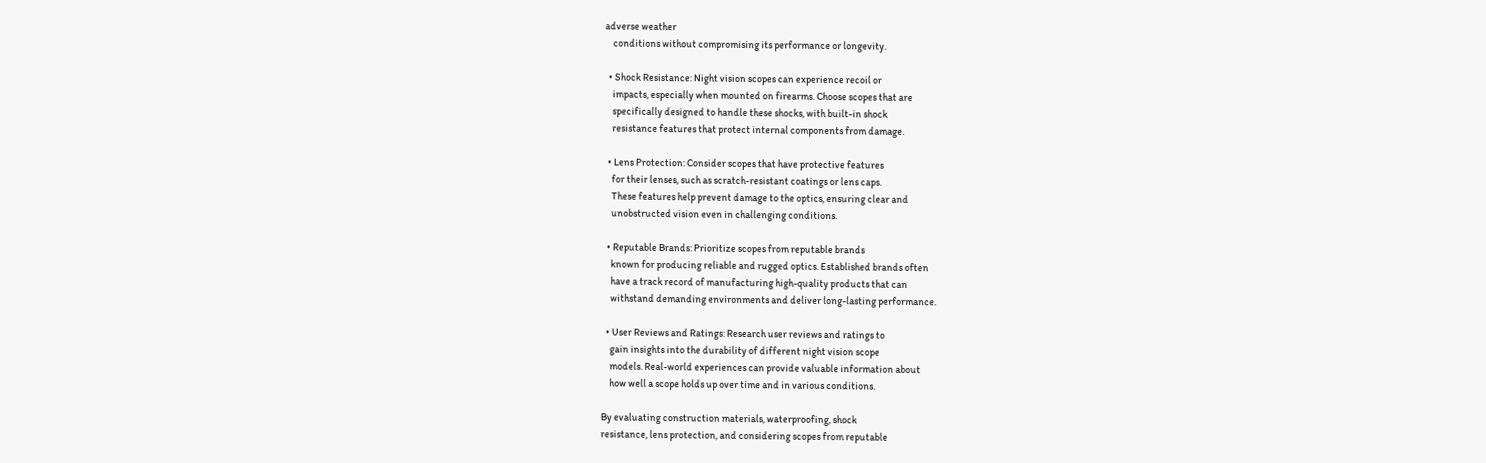adverse weather
    conditions without compromising its performance or longevity.

  • Shock Resistance: Night vision scopes can experience recoil or
    impacts, especially when mounted on firearms. Choose scopes that are
    specifically designed to handle these shocks, with built-in shock
    resistance features that protect internal components from damage.

  • Lens Protection: Consider scopes that have protective features
    for their lenses, such as scratch-resistant coatings or lens caps.
    These features help prevent damage to the optics, ensuring clear and
    unobstructed vision even in challenging conditions.

  • Reputable Brands: Prioritize scopes from reputable brands
    known for producing reliable and rugged optics. Established brands often
    have a track record of manufacturing high-quality products that can
    withstand demanding environments and deliver long-lasting performance.

  • User Reviews and Ratings: Research user reviews and ratings to
    gain insights into the durability of different night vision scope
    models. Real-world experiences can provide valuable information about
    how well a scope holds up over time and in various conditions.

By evaluating construction materials, waterproofing, shock
resistance, lens protection, and considering scopes from reputable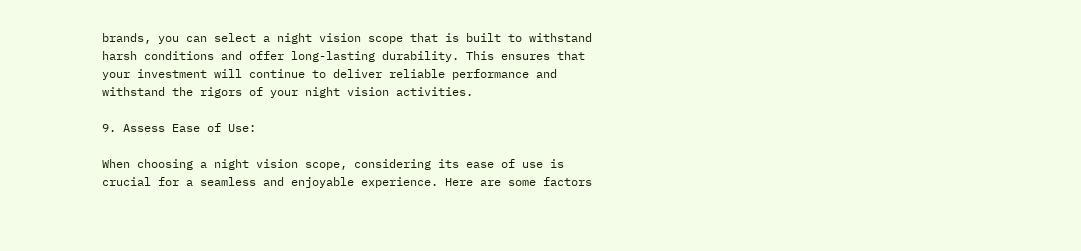brands, you can select a night vision scope that is built to withstand
harsh conditions and offer long-lasting durability. This ensures that
your investment will continue to deliver reliable performance and
withstand the rigors of your night vision activities.

9. Assess Ease of Use:

When choosing a night vision scope, considering its ease of use is
crucial for a seamless and enjoyable experience. Here are some factors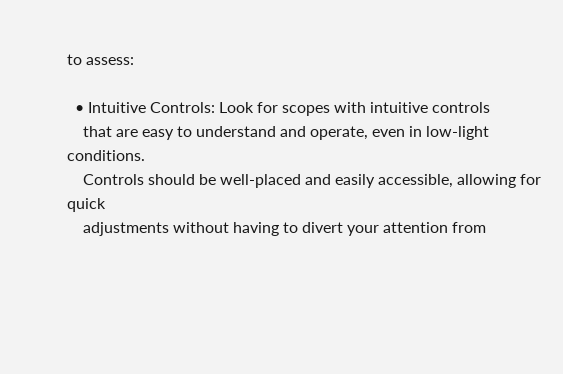to assess:

  • Intuitive Controls: Look for scopes with intuitive controls
    that are easy to understand and operate, even in low-light conditions.
    Controls should be well-placed and easily accessible, allowing for quick
    adjustments without having to divert your attention from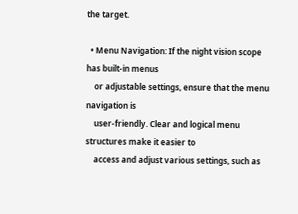the target.

  • Menu Navigation: If the night vision scope has built-in menus
    or adjustable settings, ensure that the menu navigation is
    user-friendly. Clear and logical menu structures make it easier to
    access and adjust various settings, such as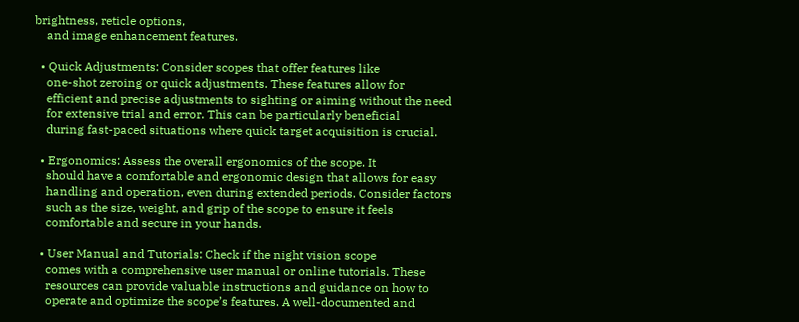brightness, reticle options,
    and image enhancement features.

  • Quick Adjustments: Consider scopes that offer features like
    one-shot zeroing or quick adjustments. These features allow for
    efficient and precise adjustments to sighting or aiming without the need
    for extensive trial and error. This can be particularly beneficial
    during fast-paced situations where quick target acquisition is crucial.

  • Ergonomics: Assess the overall ergonomics of the scope. It
    should have a comfortable and ergonomic design that allows for easy
    handling and operation, even during extended periods. Consider factors
    such as the size, weight, and grip of the scope to ensure it feels
    comfortable and secure in your hands.

  • User Manual and Tutorials: Check if the night vision scope
    comes with a comprehensive user manual or online tutorials. These
    resources can provide valuable instructions and guidance on how to
    operate and optimize the scope’s features. A well-documented and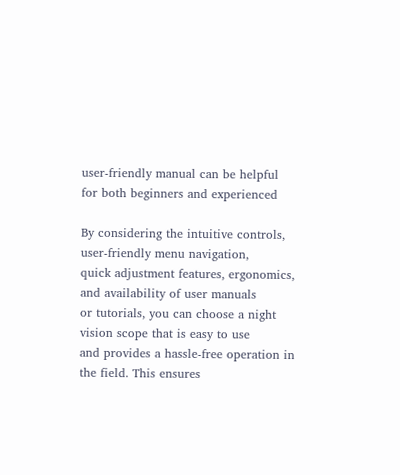user-friendly manual can be helpful for both beginners and experienced

By considering the intuitive controls, user-friendly menu navigation,
quick adjustment features, ergonomics, and availability of user manuals
or tutorials, you can choose a night vision scope that is easy to use
and provides a hassle-free operation in the field. This ensures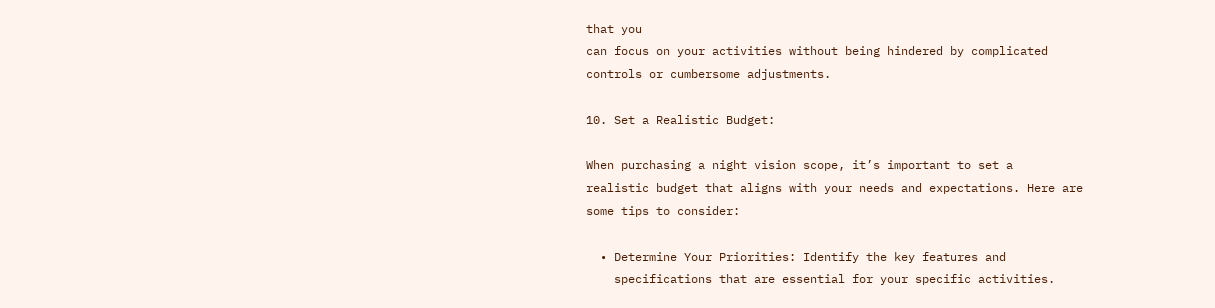that you
can focus on your activities without being hindered by complicated
controls or cumbersome adjustments.

10. Set a Realistic Budget:

When purchasing a night vision scope, it’s important to set a
realistic budget that aligns with your needs and expectations. Here are
some tips to consider:

  • Determine Your Priorities: Identify the key features and
    specifications that are essential for your specific activities.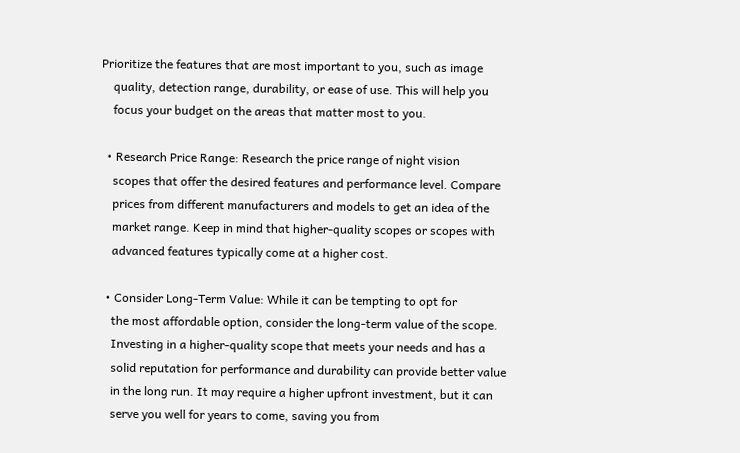Prioritize the features that are most important to you, such as image
    quality, detection range, durability, or ease of use. This will help you
    focus your budget on the areas that matter most to you.

  • Research Price Range: Research the price range of night vision
    scopes that offer the desired features and performance level. Compare
    prices from different manufacturers and models to get an idea of the
    market range. Keep in mind that higher-quality scopes or scopes with
    advanced features typically come at a higher cost.

  • Consider Long-Term Value: While it can be tempting to opt for
    the most affordable option, consider the long-term value of the scope.
    Investing in a higher-quality scope that meets your needs and has a
    solid reputation for performance and durability can provide better value
    in the long run. It may require a higher upfront investment, but it can
    serve you well for years to come, saving you from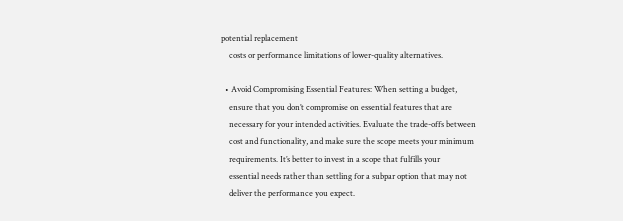potential replacement
    costs or performance limitations of lower-quality alternatives.

  • Avoid Compromising Essential Features: When setting a budget,
    ensure that you don’t compromise on essential features that are
    necessary for your intended activities. Evaluate the trade-offs between
    cost and functionality, and make sure the scope meets your minimum
    requirements. It’s better to invest in a scope that fulfills your
    essential needs rather than settling for a subpar option that may not
    deliver the performance you expect.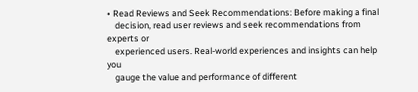• Read Reviews and Seek Recommendations: Before making a final
    decision, read user reviews and seek recommendations from experts or
    experienced users. Real-world experiences and insights can help you
    gauge the value and performance of different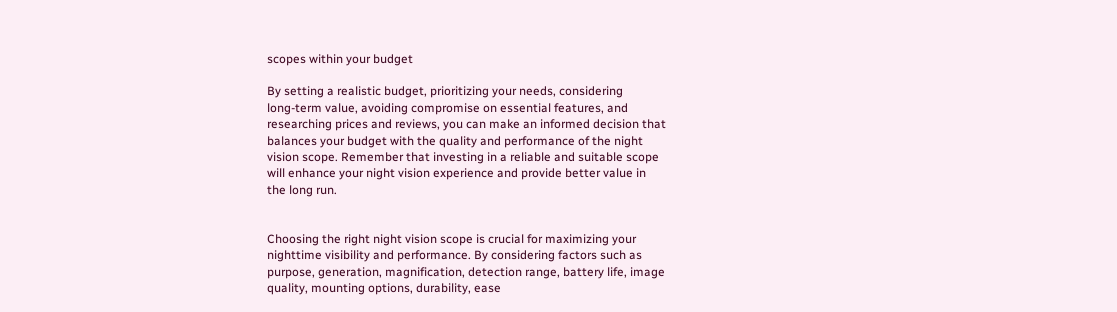scopes within your budget

By setting a realistic budget, prioritizing your needs, considering
long-term value, avoiding compromise on essential features, and
researching prices and reviews, you can make an informed decision that
balances your budget with the quality and performance of the night
vision scope. Remember that investing in a reliable and suitable scope
will enhance your night vision experience and provide better value in
the long run.


Choosing the right night vision scope is crucial for maximizing your
nighttime visibility and performance. By considering factors such as
purpose, generation, magnification, detection range, battery life, image
quality, mounting options, durability, ease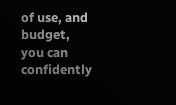of use, and budget, you can
confidently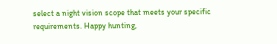select a night vision scope that meets your specific
requirements. Happy hunting,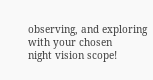observing, and exploring with your chosen
night vision scope!